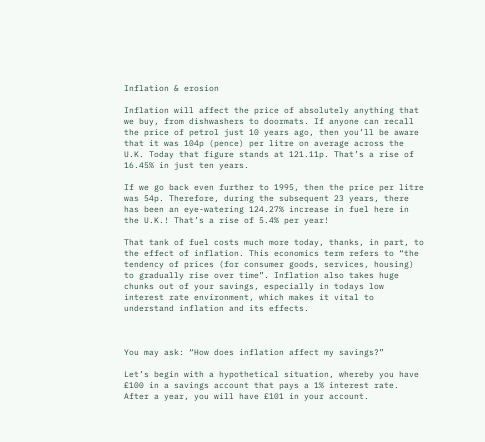Inflation & erosion

Inflation will affect the price of absolutely anything that we buy, from dishwashers to doormats. If anyone can recall the price of petrol just 10 years ago, then you’ll be aware that it was 104p (pence) per litre on average across the U.K. Today that figure stands at 121.11p. That’s a rise of 16.45% in just ten years.

If we go back even further to 1995, then the price per litre was 54p. Therefore, during the subsequent 23 years, there has been an eye-watering 124.27% increase in fuel here in the U.K.! That’s a rise of 5.4% per year!

That tank of fuel costs much more today, thanks, in part, to the effect of inflation. This economics term refers to “the tendency of prices (for consumer goods, services, housing) to gradually rise over time”. Inflation also takes huge chunks out of your savings, especially in todays low interest rate environment, which makes it vital to understand inflation and its effects.



You may ask: “How does inflation affect my savings?”

Let’s begin with a hypothetical situation, whereby you have £100 in a savings account that pays a 1% interest rate. After a year, you will have £101 in your account.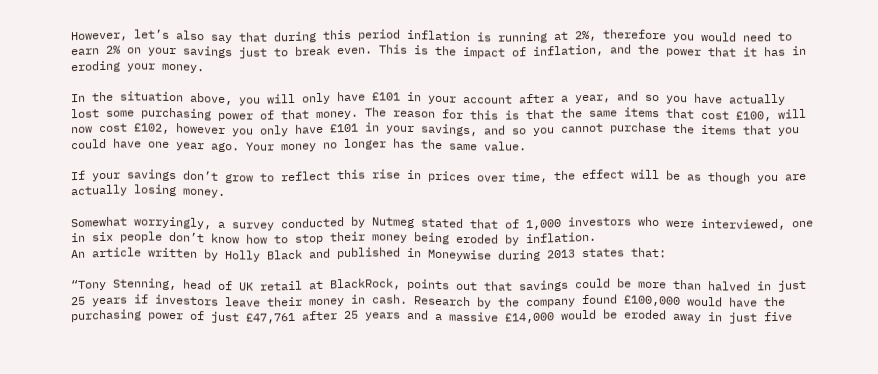However, let’s also say that during this period inflation is running at 2%, therefore you would need to earn 2% on your savings just to break even. This is the impact of inflation, and the power that it has in eroding your money.

In the situation above, you will only have £101 in your account after a year, and so you have actually lost some purchasing power of that money. The reason for this is that the same items that cost £100, will now cost £102, however you only have £101 in your savings, and so you cannot purchase the items that you could have one year ago. Your money no longer has the same value.

If your savings don’t grow to reflect this rise in prices over time, the effect will be as though you are actually losing money.

Somewhat worryingly, a survey conducted by Nutmeg stated that of 1,000 investors who were interviewed, one in six people don’t know how to stop their money being eroded by inflation.
An article written by Holly Black and published in Moneywise during 2013 states that:

“Tony Stenning, head of UK retail at BlackRock, points out that savings could be more than halved in just 25 years if investors leave their money in cash. Research by the company found £100,000 would have the purchasing power of just £47,761 after 25 years and a massive £14,000 would be eroded away in just five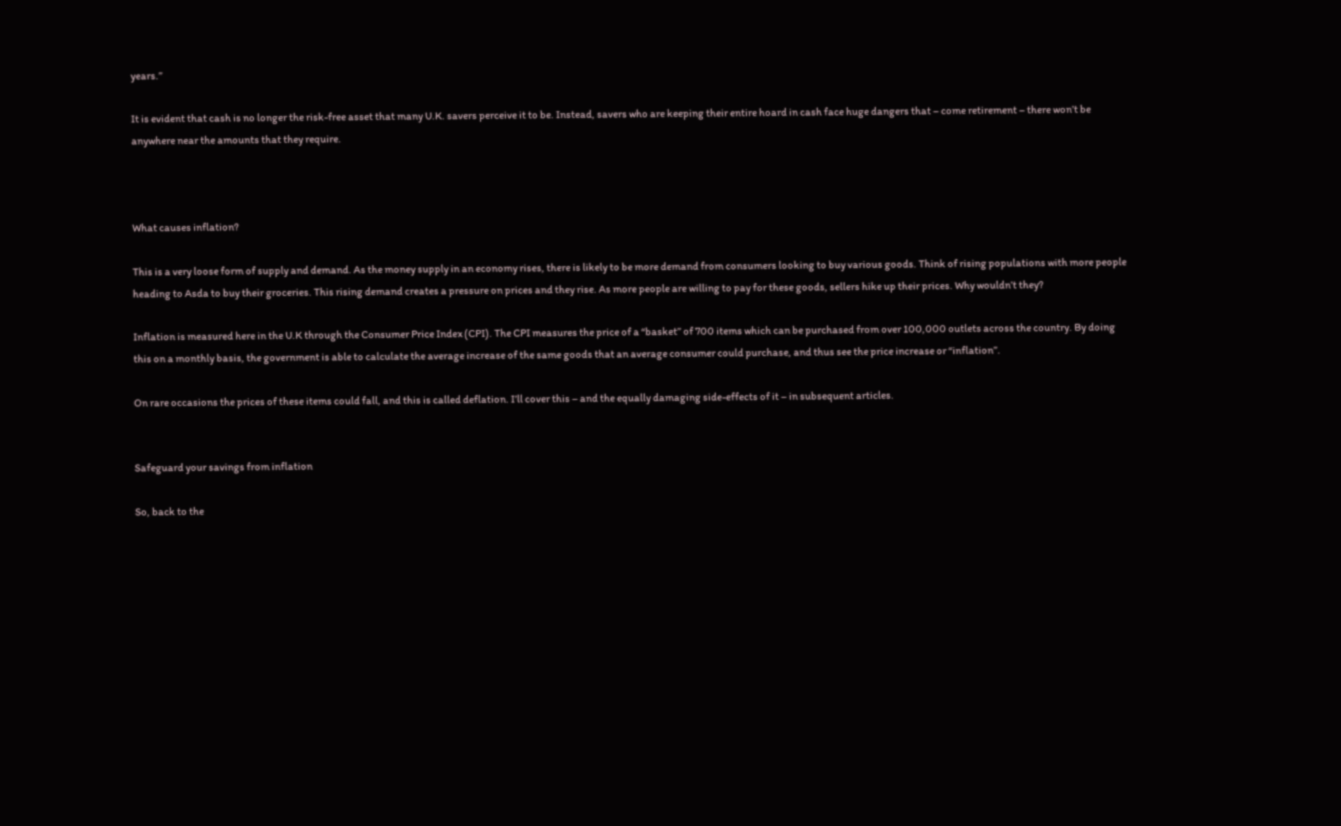years.”

It is evident that cash is no longer the risk-free asset that many U.K. savers perceive it to be. Instead, savers who are keeping their entire hoard in cash face huge dangers that – come retirement – there won’t be anywhere near the amounts that they require.



What causes inflation?

This is a very loose form of supply and demand. As the money supply in an economy rises, there is likely to be more demand from consumers looking to buy various goods. Think of rising populations with more people heading to Asda to buy their groceries. This rising demand creates a pressure on prices and they rise. As more people are willing to pay for these goods, sellers hike up their prices. Why wouldn’t they?

Inflation is measured here in the U.K through the Consumer Price Index (CPI). The CPI measures the price of a “basket” of 700 items which can be purchased from over 100,000 outlets across the country. By doing this on a monthly basis, the government is able to calculate the average increase of the same goods that an average consumer could purchase, and thus see the price increase or “inflation”.

On rare occasions the prices of these items could fall, and this is called deflation. I’ll cover this – and the equally damaging side-effects of it – in subsequent articles.


Safeguard your savings from inflation

So, back to the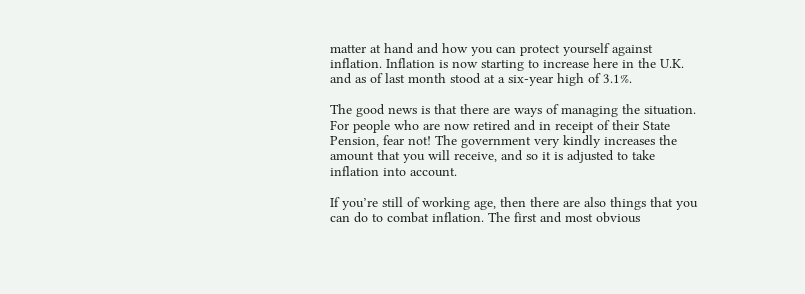matter at hand and how you can protect yourself against inflation. Inflation is now starting to increase here in the U.K. and as of last month stood at a six-year high of 3.1%.

The good news is that there are ways of managing the situation. For people who are now retired and in receipt of their State Pension, fear not! The government very kindly increases the amount that you will receive, and so it is adjusted to take inflation into account.

If you’re still of working age, then there are also things that you can do to combat inflation. The first and most obvious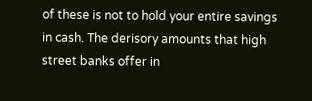of these is not to hold your entire savings in cash. The derisory amounts that high street banks offer in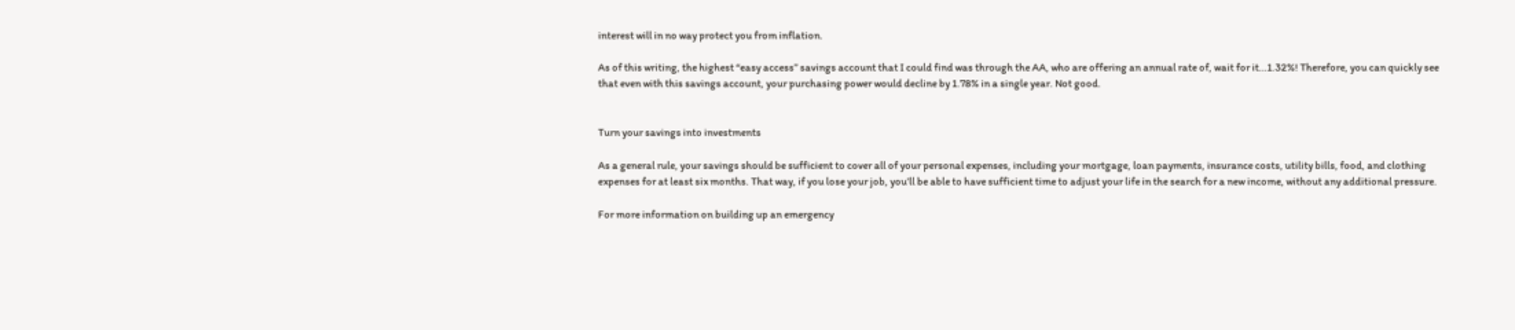interest will in no way protect you from inflation.

As of this writing, the highest “easy access” savings account that I could find was through the AA, who are offering an annual rate of, wait for it…1.32%! Therefore, you can quickly see that even with this savings account, your purchasing power would decline by 1.78% in a single year. Not good.


Turn your savings into investments

As a general rule, your savings should be sufficient to cover all of your personal expenses, including your mortgage, loan payments, insurance costs, utility bills, food, and clothing expenses for at least six months. That way, if you lose your job, you’ll be able to have sufficient time to adjust your life in the search for a new income, without any additional pressure.

For more information on building up an emergency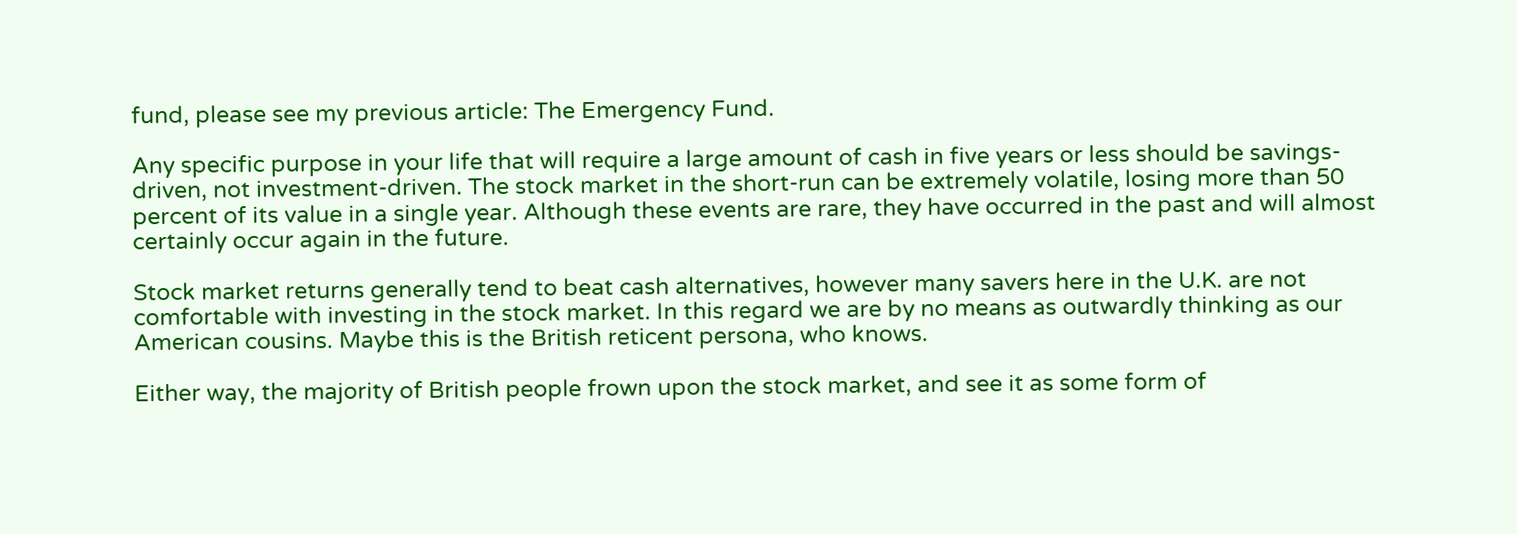fund, please see my previous article: The Emergency Fund.

Any specific purpose in your life that will require a large amount of cash in five years or less should be savings-driven, not investment-driven. The stock market in the short-run can be extremely volatile, losing more than 50 percent of its value in a single year. Although these events are rare, they have occurred in the past and will almost certainly occur again in the future.

Stock market returns generally tend to beat cash alternatives, however many savers here in the U.K. are not comfortable with investing in the stock market. In this regard we are by no means as outwardly thinking as our American cousins. Maybe this is the British reticent persona, who knows.

Either way, the majority of British people frown upon the stock market, and see it as some form of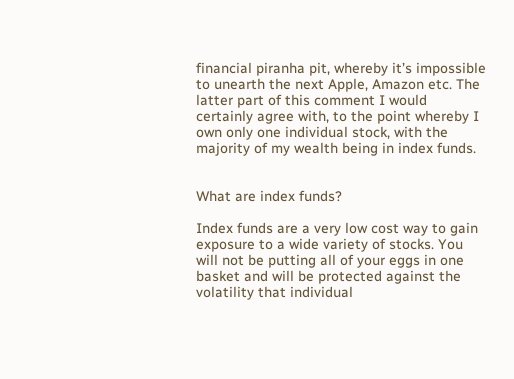financial piranha pit, whereby it’s impossible to unearth the next Apple, Amazon etc. The latter part of this comment I would certainly agree with, to the point whereby I own only one individual stock, with the majority of my wealth being in index funds.


What are index funds?

Index funds are a very low cost way to gain exposure to a wide variety of stocks. You will not be putting all of your eggs in one basket and will be protected against the volatility that individual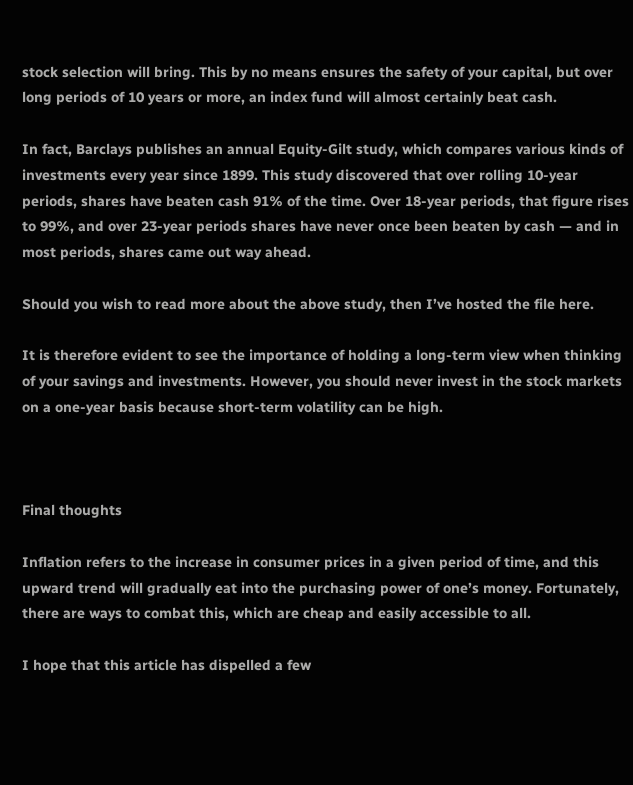stock selection will bring. This by no means ensures the safety of your capital, but over long periods of 10 years or more, an index fund will almost certainly beat cash.

In fact, Barclays publishes an annual Equity-Gilt study, which compares various kinds of investments every year since 1899. This study discovered that over rolling 10-year periods, shares have beaten cash 91% of the time. Over 18-year periods, that figure rises to 99%, and over 23-year periods shares have never once been beaten by cash — and in most periods, shares came out way ahead.

Should you wish to read more about the above study, then I’ve hosted the file here.

It is therefore evident to see the importance of holding a long-term view when thinking of your savings and investments. However, you should never invest in the stock markets on a one-year basis because short-term volatility can be high.



Final thoughts

Inflation refers to the increase in consumer prices in a given period of time, and this upward trend will gradually eat into the purchasing power of one’s money. Fortunately, there are ways to combat this, which are cheap and easily accessible to all.

I hope that this article has dispelled a few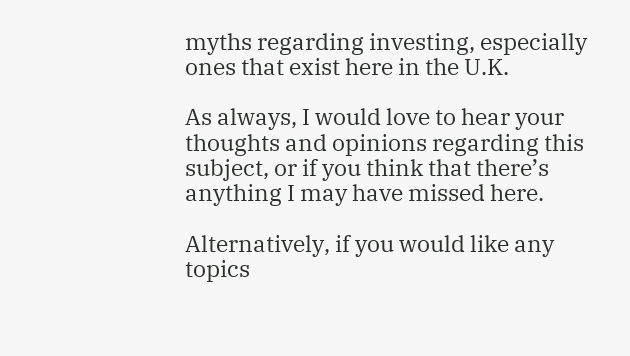myths regarding investing, especially ones that exist here in the U.K.

As always, I would love to hear your thoughts and opinions regarding this subject, or if you think that there’s anything I may have missed here.

Alternatively, if you would like any topics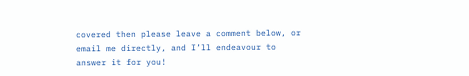covered then please leave a comment below, or email me directly, and I’ll endeavour to answer it for you!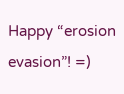Happy “erosion evasion”! =)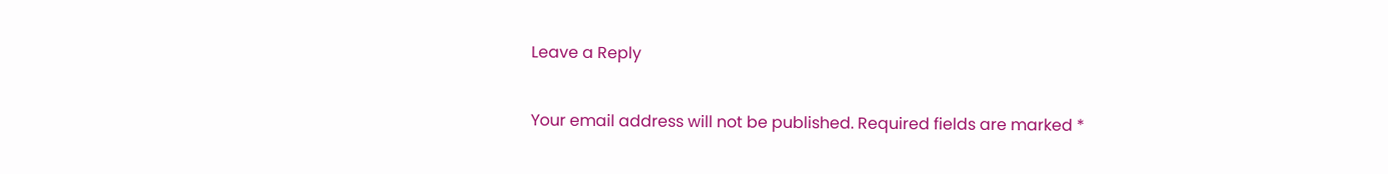Leave a Reply

Your email address will not be published. Required fields are marked *